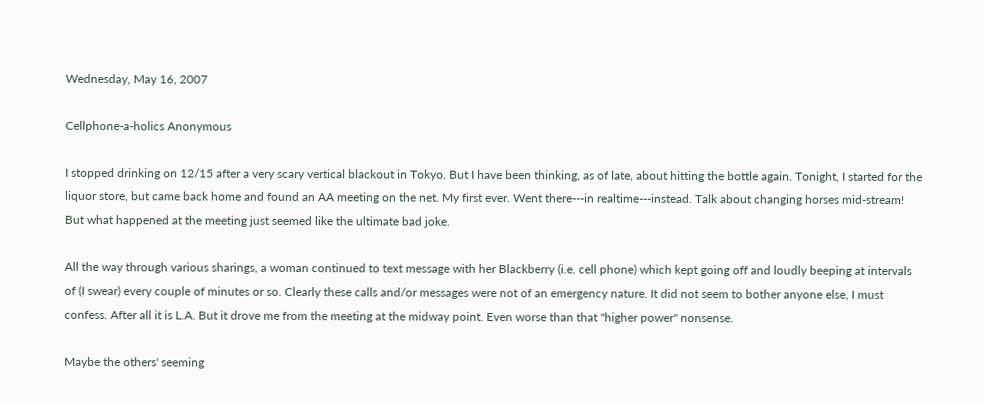Wednesday, May 16, 2007

Cellphone-a-holics Anonymous

I stopped drinking on 12/15 after a very scary vertical blackout in Tokyo. But I have been thinking, as of late, about hitting the bottle again. Tonight, I started for the liquor store, but came back home and found an AA meeting on the net. My first ever. Went there---in realtime---instead. Talk about changing horses mid-stream! But what happened at the meeting just seemed like the ultimate bad joke.

All the way through various sharings, a woman continued to text message with her Blackberry (i.e. cell phone) which kept going off and loudly beeping at intervals of (I swear) every couple of minutes or so. Clearly these calls and/or messages were not of an emergency nature. It did not seem to bother anyone else, I must confess. After all it is L.A. But it drove me from the meeting at the midway point. Even worse than that "higher power" nonsense.

Maybe the others' seeming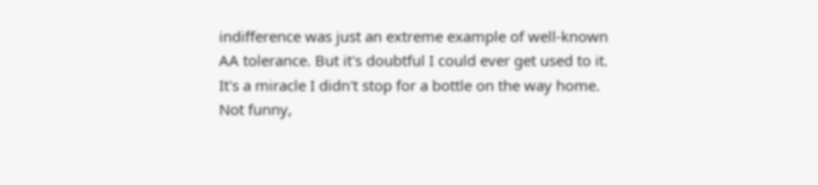indifference was just an extreme example of well-known AA tolerance. But it's doubtful I could ever get used to it. It's a miracle I didn't stop for a bottle on the way home. Not funny,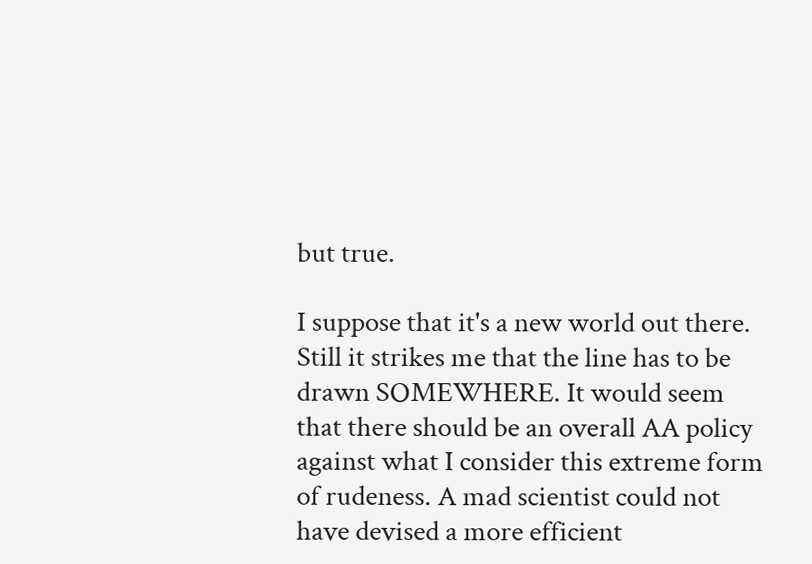but true.

I suppose that it's a new world out there. Still it strikes me that the line has to be drawn SOMEWHERE. It would seem that there should be an overall AA policy against what I consider this extreme form of rudeness. A mad scientist could not have devised a more efficient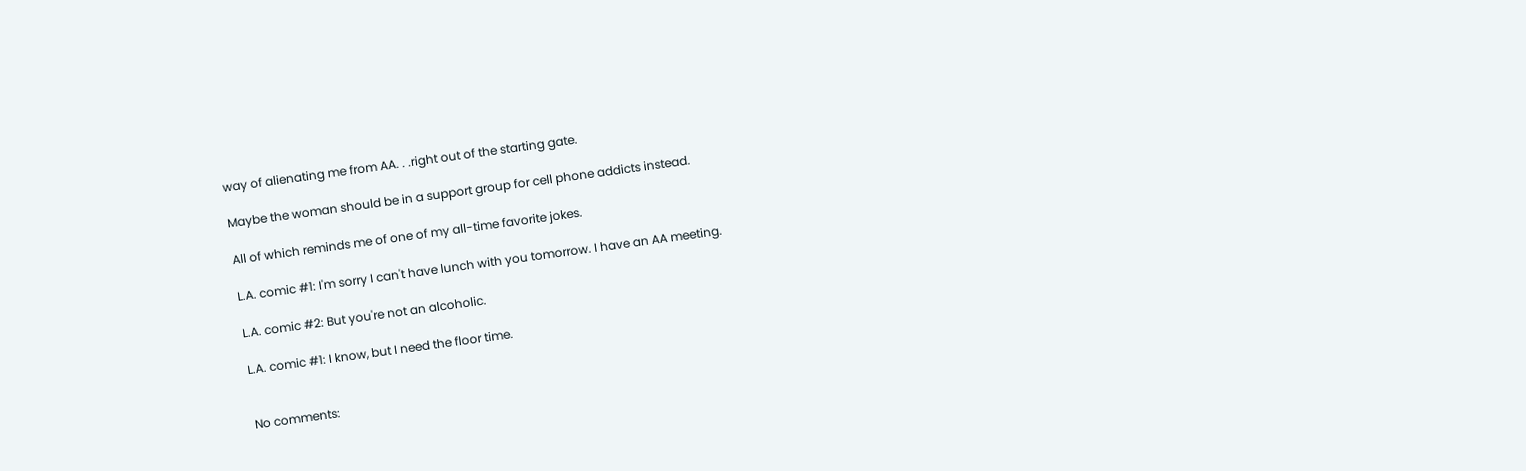way of alienating me from AA. . .right out of the starting gate.

Maybe the woman should be in a support group for cell phone addicts instead.

All of which reminds me of one of my all-time favorite jokes.

L.A. comic #1: I'm sorry I can't have lunch with you tomorrow. I have an AA meeting.

L.A. comic #2: But you're not an alcoholic.

L.A. comic #1: I know, but I need the floor time.


No comments: